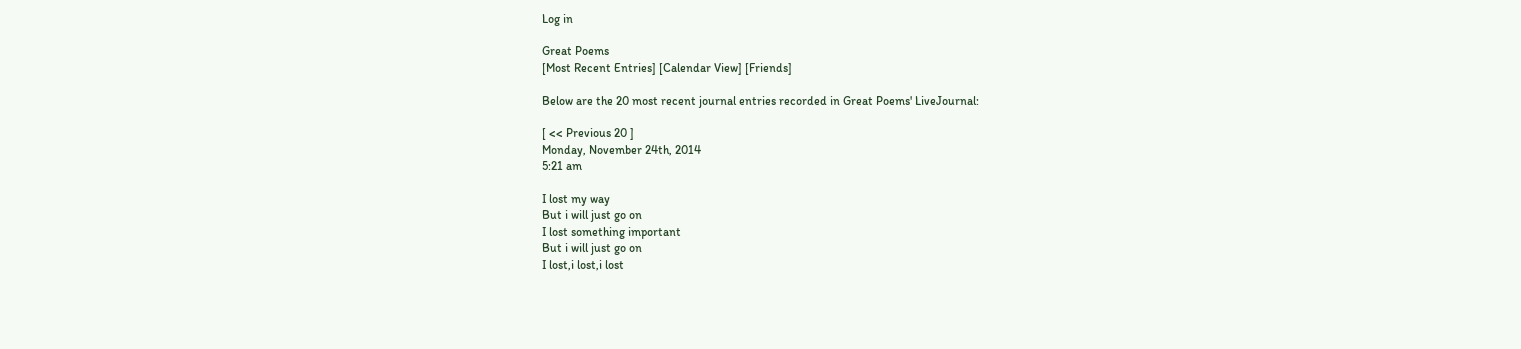Log in

Great Poems
[Most Recent Entries] [Calendar View] [Friends]

Below are the 20 most recent journal entries recorded in Great Poems' LiveJournal:

[ << Previous 20 ]
Monday, November 24th, 2014
5:21 am

I lost my way
But i will just go on
I lost something important
But i will just go on
I lost,i lost,i lost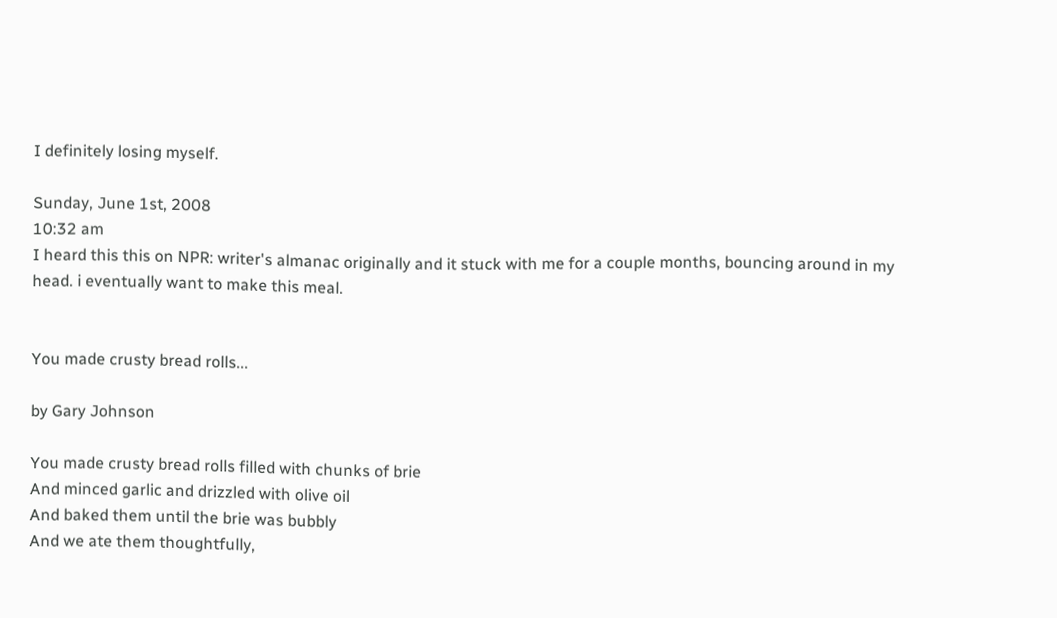I definitely losing myself.

Sunday, June 1st, 2008
10:32 am
I heard this this on NPR: writer's almanac originally and it stuck with me for a couple months, bouncing around in my head. i eventually want to make this meal.


You made crusty bread rolls...

by Gary Johnson

You made crusty bread rolls filled with chunks of brie
And minced garlic and drizzled with olive oil
And baked them until the brie was bubbly
And we ate them thoughtfully,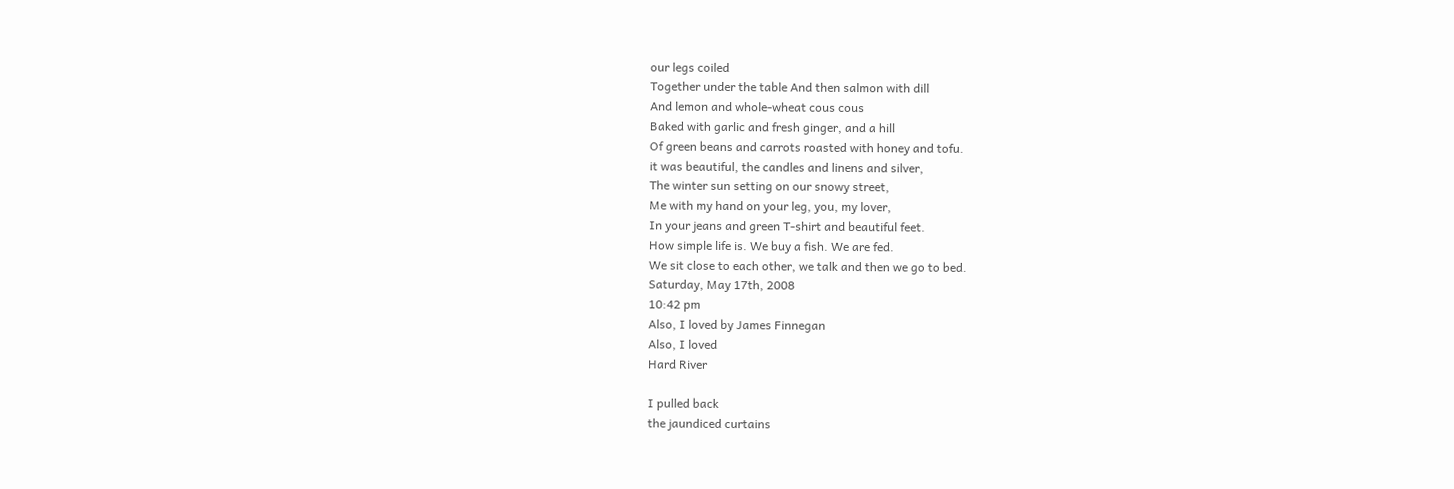our legs coiled
Together under the table And then salmon with dill
And lemon and whole-wheat cous cous
Baked with garlic and fresh ginger, and a hill
Of green beans and carrots roasted with honey and tofu.
it was beautiful, the candles and linens and silver,
The winter sun setting on our snowy street,
Me with my hand on your leg, you, my lover,
In your jeans and green T-shirt and beautiful feet.
How simple life is. We buy a fish. We are fed.
We sit close to each other, we talk and then we go to bed.
Saturday, May 17th, 2008
10:42 pm
Also, I loved by James Finnegan
Also, I loved
Hard River

I pulled back
the jaundiced curtains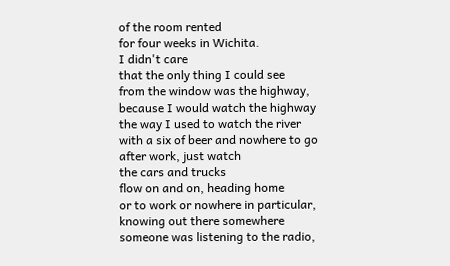of the room rented
for four weeks in Wichita.
I didn't care
that the only thing I could see
from the window was the highway,
because I would watch the highway
the way I used to watch the river
with a six of beer and nowhere to go
after work, just watch
the cars and trucks
flow on and on, heading home
or to work or nowhere in particular,
knowing out there somewhere
someone was listening to the radio,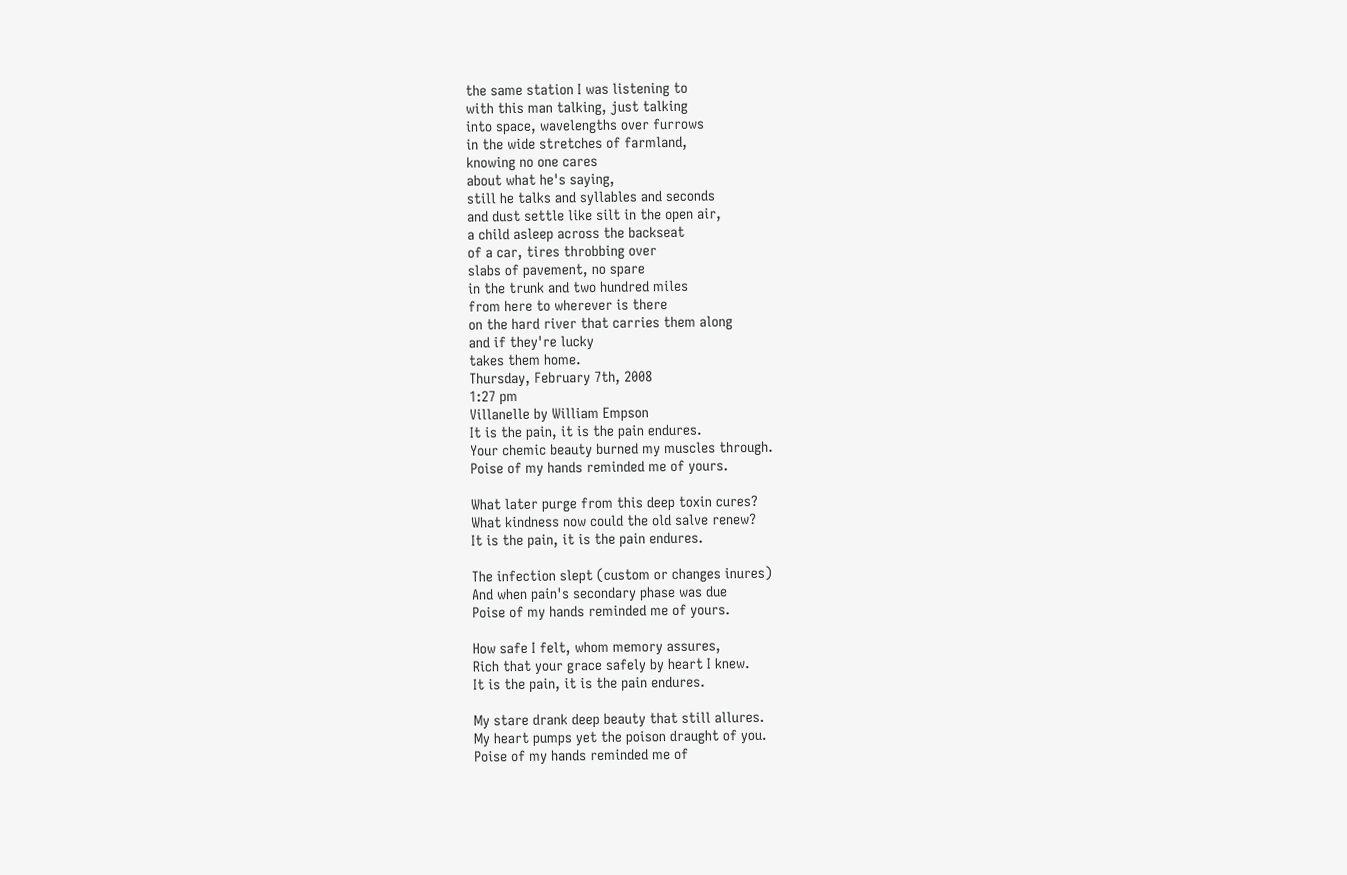the same station I was listening to
with this man talking, just talking
into space, wavelengths over furrows
in the wide stretches of farmland,
knowing no one cares
about what he's saying,
still he talks and syllables and seconds
and dust settle like silt in the open air,
a child asleep across the backseat
of a car, tires throbbing over
slabs of pavement, no spare
in the trunk and two hundred miles
from here to wherever is there
on the hard river that carries them along
and if they're lucky
takes them home.
Thursday, February 7th, 2008
1:27 pm
Villanelle by William Empson
It is the pain, it is the pain endures.
Your chemic beauty burned my muscles through.
Poise of my hands reminded me of yours.

What later purge from this deep toxin cures?
What kindness now could the old salve renew?
It is the pain, it is the pain endures.

The infection slept (custom or changes inures)
And when pain's secondary phase was due
Poise of my hands reminded me of yours.

How safe I felt, whom memory assures,
Rich that your grace safely by heart I knew.
It is the pain, it is the pain endures.

My stare drank deep beauty that still allures.
My heart pumps yet the poison draught of you.
Poise of my hands reminded me of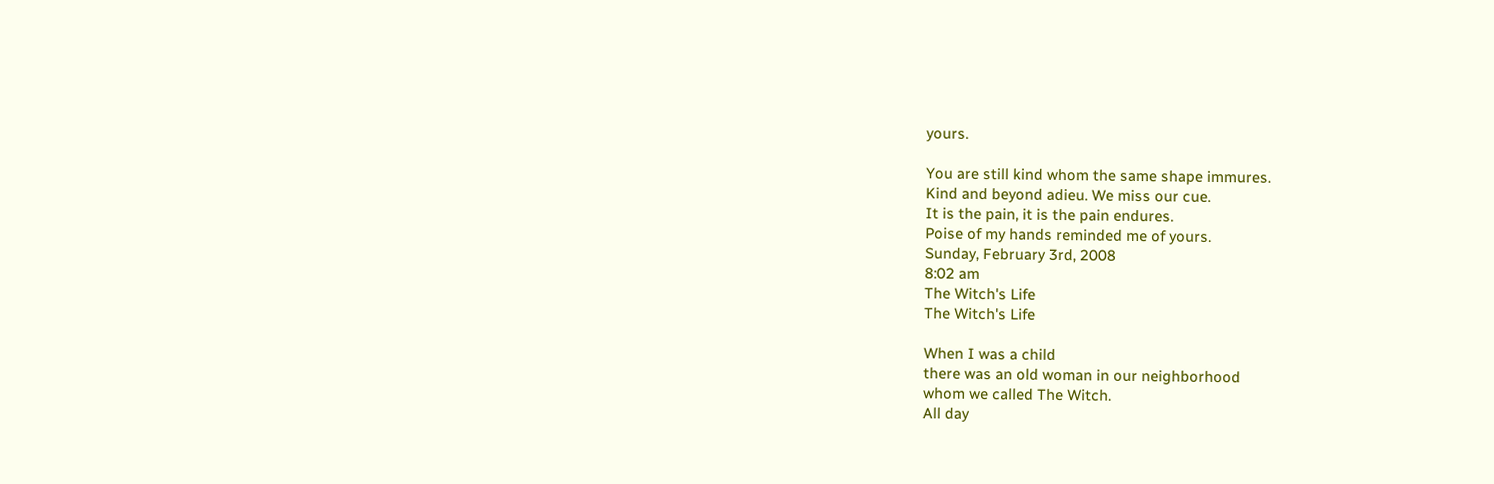yours.

You are still kind whom the same shape immures.
Kind and beyond adieu. We miss our cue.
It is the pain, it is the pain endures.
Poise of my hands reminded me of yours.
Sunday, February 3rd, 2008
8:02 am
The Witch's Life
The Witch's Life

When I was a child
there was an old woman in our neighborhood
whom we called The Witch.
All day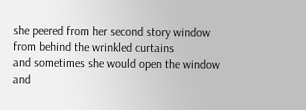she peered from her second story window
from behind the wrinkled curtains
and sometimes she would open the window
and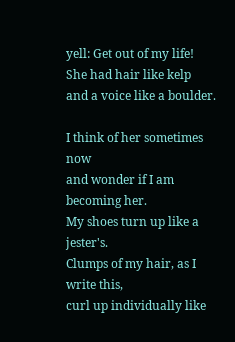yell: Get out of my life!
She had hair like kelp
and a voice like a boulder.

I think of her sometimes now
and wonder if I am becoming her.
My shoes turn up like a jester's.
Clumps of my hair, as I write this,
curl up individually like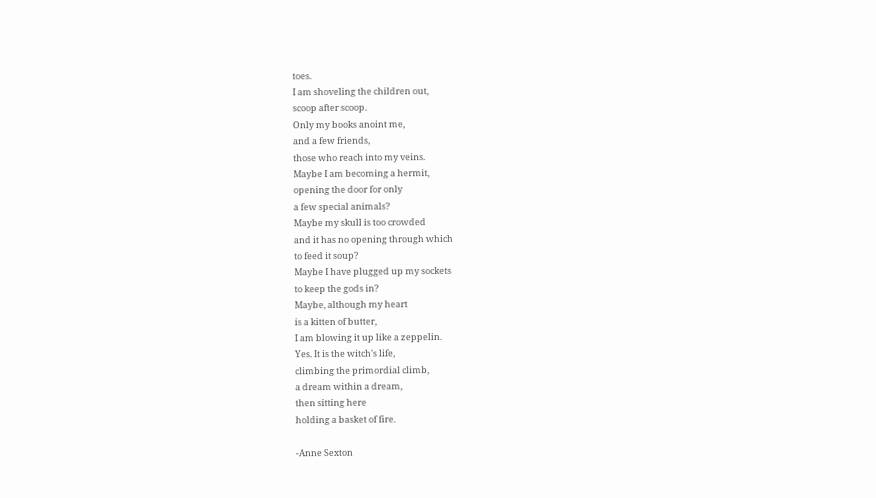toes.
I am shoveling the children out,
scoop after scoop.
Only my books anoint me,
and a few friends,
those who reach into my veins.
Maybe I am becoming a hermit,
opening the door for only
a few special animals?
Maybe my skull is too crowded
and it has no opening through which
to feed it soup?
Maybe I have plugged up my sockets
to keep the gods in?
Maybe, although my heart
is a kitten of butter,
I am blowing it up like a zeppelin.
Yes. It is the witch's life,
climbing the primordial climb,
a dream within a dream,
then sitting here
holding a basket of fire.

-Anne Sexton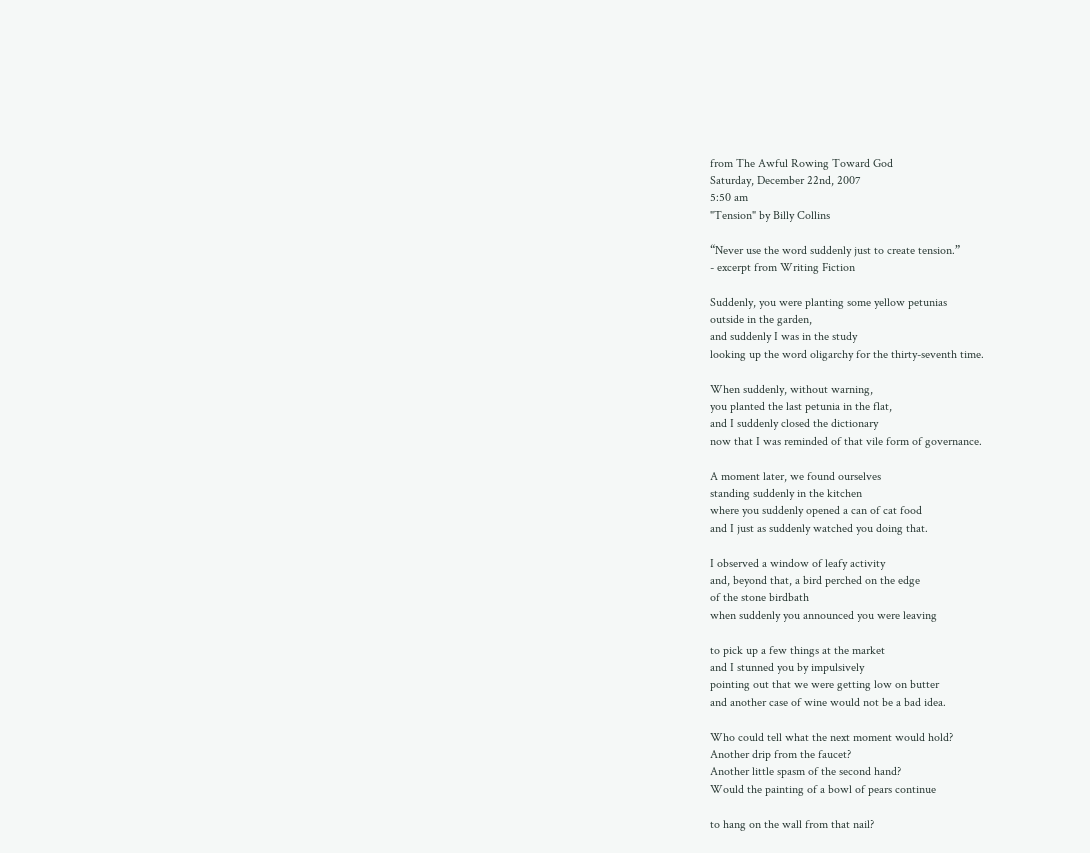from The Awful Rowing Toward God
Saturday, December 22nd, 2007
5:50 am
"Tension" by Billy Collins

“Never use the word suddenly just to create tension.”
- excerpt from Writing Fiction

Suddenly, you were planting some yellow petunias
outside in the garden,
and suddenly I was in the study
looking up the word oligarchy for the thirty-seventh time.

When suddenly, without warning,
you planted the last petunia in the flat,
and I suddenly closed the dictionary
now that I was reminded of that vile form of governance.

A moment later, we found ourselves
standing suddenly in the kitchen
where you suddenly opened a can of cat food
and I just as suddenly watched you doing that.

I observed a window of leafy activity
and, beyond that, a bird perched on the edge
of the stone birdbath
when suddenly you announced you were leaving

to pick up a few things at the market
and I stunned you by impulsively
pointing out that we were getting low on butter
and another case of wine would not be a bad idea.

Who could tell what the next moment would hold?
Another drip from the faucet?
Another little spasm of the second hand?
Would the painting of a bowl of pears continue

to hang on the wall from that nail?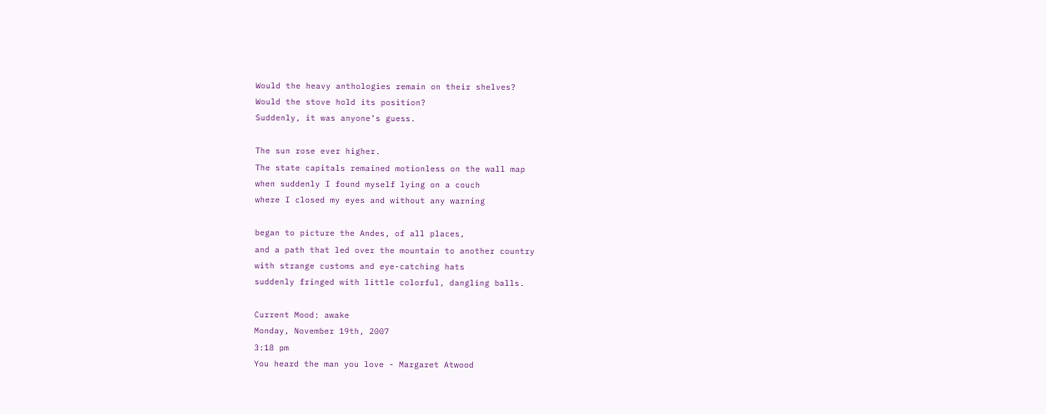Would the heavy anthologies remain on their shelves?
Would the stove hold its position?
Suddenly, it was anyone’s guess.

The sun rose ever higher.
The state capitals remained motionless on the wall map
when suddenly I found myself lying on a couch
where I closed my eyes and without any warning

began to picture the Andes, of all places,
and a path that led over the mountain to another country
with strange customs and eye-catching hats
suddenly fringed with little colorful, dangling balls.

Current Mood: awake
Monday, November 19th, 2007
3:18 pm
You heard the man you love - Margaret Atwood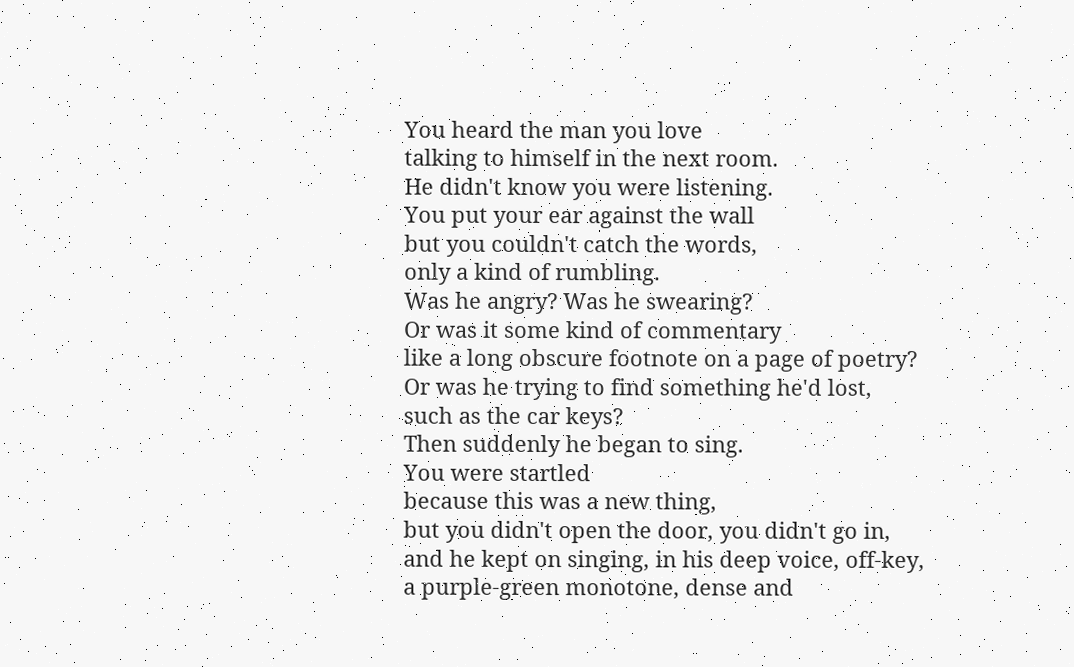You heard the man you love
talking to himself in the next room.
He didn't know you were listening.
You put your ear against the wall
but you couldn't catch the words,
only a kind of rumbling.
Was he angry? Was he swearing?
Or was it some kind of commentary
like a long obscure footnote on a page of poetry?
Or was he trying to find something he'd lost,
such as the car keys?
Then suddenly he began to sing.
You were startled
because this was a new thing,
but you didn't open the door, you didn't go in,
and he kept on singing, in his deep voice, off-key,
a purple-green monotone, dense and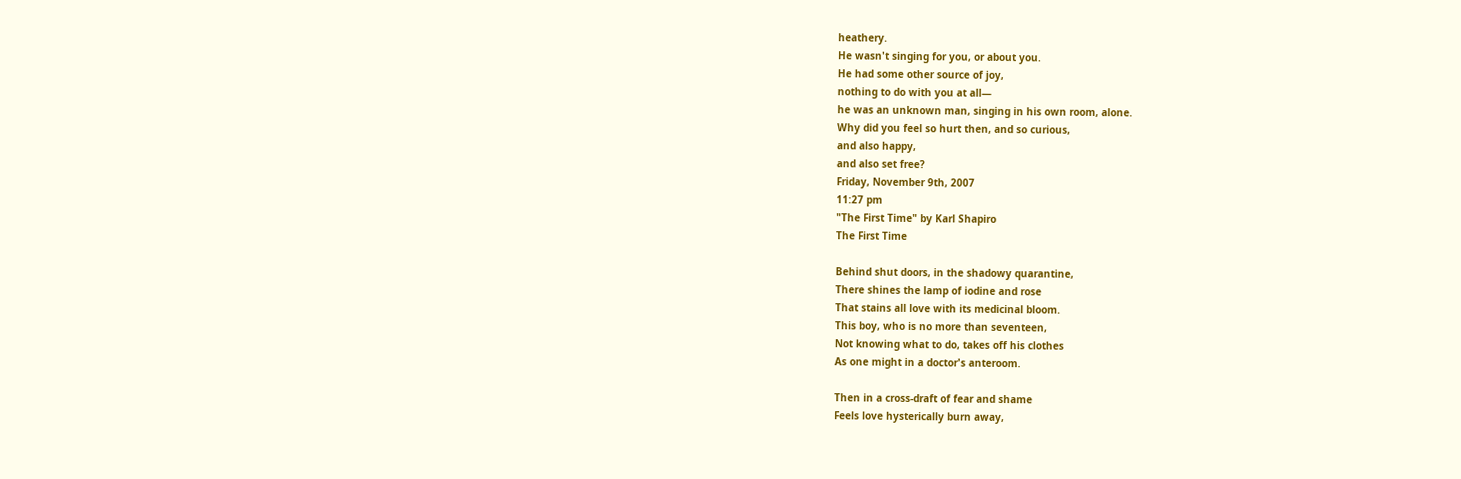heathery.
He wasn't singing for you, or about you.
He had some other source of joy,
nothing to do with you at all—
he was an unknown man, singing in his own room, alone.
Why did you feel so hurt then, and so curious,
and also happy,
and also set free?
Friday, November 9th, 2007
11:27 pm
"The First Time" by Karl Shapiro
The First Time

Behind shut doors, in the shadowy quarantine,
There shines the lamp of iodine and rose
That stains all love with its medicinal bloom.
This boy, who is no more than seventeen,
Not knowing what to do, takes off his clothes
As one might in a doctor's anteroom.

Then in a cross-draft of fear and shame
Feels love hysterically burn away,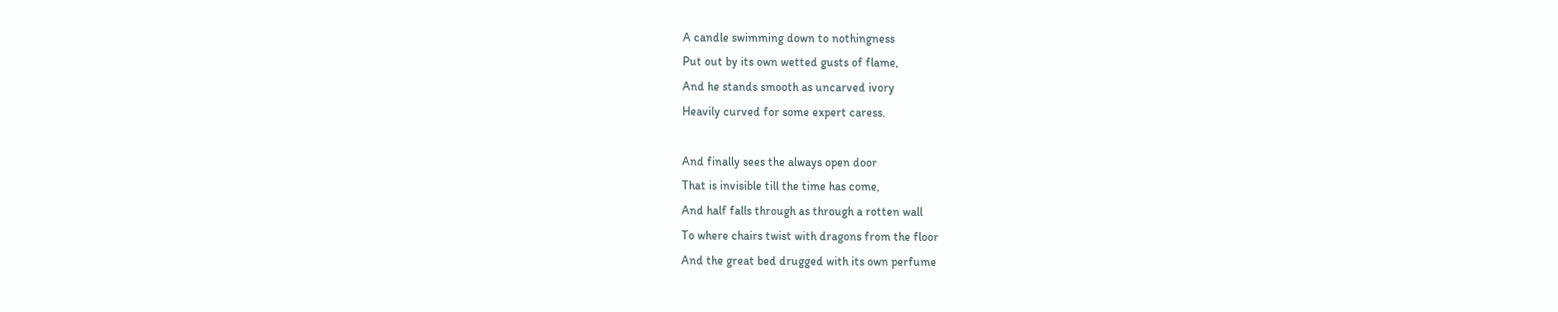A candle swimming down to nothingness
Put out by its own wetted gusts of flame,
And he stands smooth as uncarved ivory
Heavily curved for some expert caress.

And finally sees the always open door
That is invisible till the time has come,
And half falls through as through a rotten wall
To where chairs twist with dragons from the floor
And the great bed drugged with its own perfume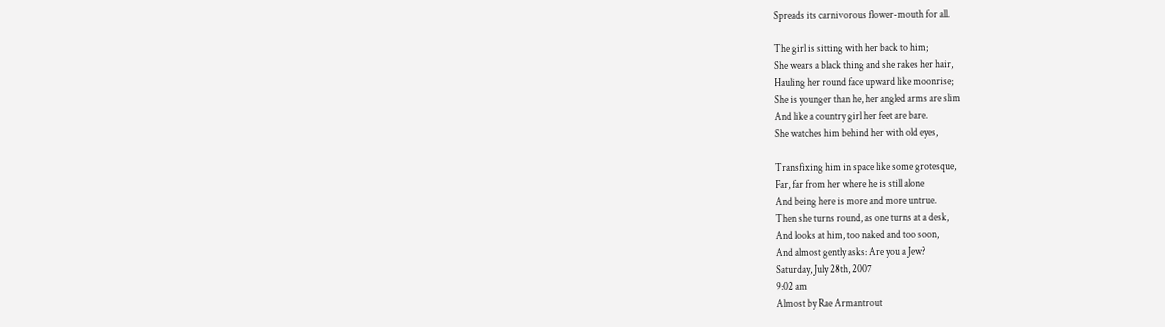Spreads its carnivorous flower-mouth for all.

The girl is sitting with her back to him;
She wears a black thing and she rakes her hair,
Hauling her round face upward like moonrise;
She is younger than he, her angled arms are slim
And like a country girl her feet are bare.
She watches him behind her with old eyes,

Transfixing him in space like some grotesque,
Far, far from her where he is still alone
And being here is more and more untrue.
Then she turns round, as one turns at a desk,
And looks at him, too naked and too soon,
And almost gently asks: Are you a Jew?
Saturday, July 28th, 2007
9:02 am
Almost by Rae Armantrout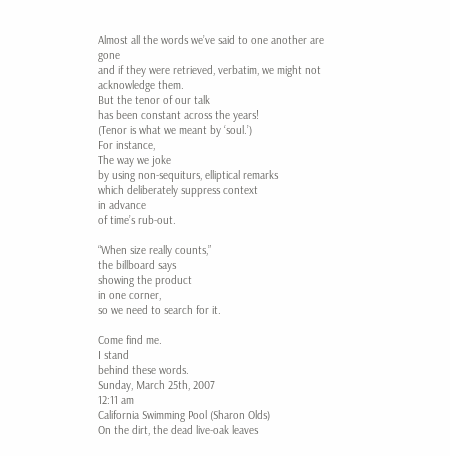Almost all the words we’ve said to one another are gone
and if they were retrieved, verbatim, we might not acknowledge them.
But the tenor of our talk
has been constant across the years!
(Tenor is what we meant by ‘soul.’)
For instance,
The way we joke
by using non-sequiturs, elliptical remarks
which deliberately suppress context
in advance
of time’s rub-out.

“When size really counts,”
the billboard says
showing the product
in one corner,
so we need to search for it.

Come find me.
I stand
behind these words.
Sunday, March 25th, 2007
12:11 am
California Swimming Pool (Sharon Olds)
On the dirt, the dead live-oak leaves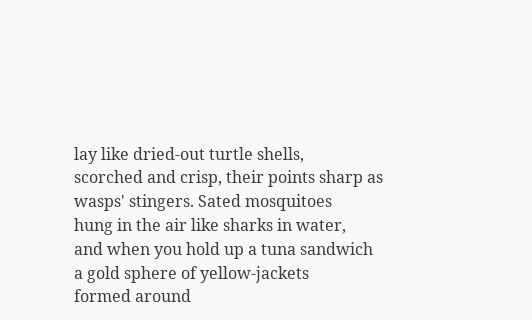lay like dried-out turtle shells,
scorched and crisp, their points sharp as
wasps' stingers. Sated mosquitoes
hung in the air like sharks in water,
and when you hold up a tuna sandwich
a gold sphere of yellow-jackets
formed around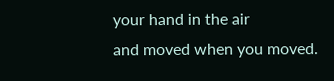your hand in the air
and moved when you moved.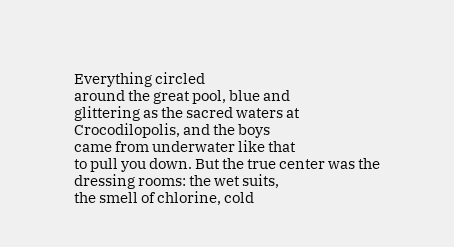Everything circled
around the great pool, blue and
glittering as the sacred waters at
Crocodilopolis, and the boys
came from underwater like that
to pull you down. But the true center was the
dressing rooms: the wet suits,
the smell of chlorine, cold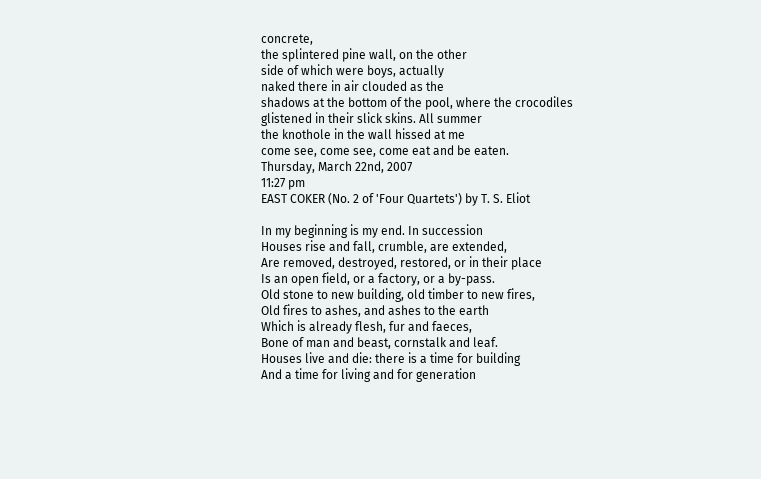concrete,
the splintered pine wall, on the other
side of which were boys, actually
naked there in air clouded as the
shadows at the bottom of the pool, where the crocodiles
glistened in their slick skins. All summer
the knothole in the wall hissed at me
come see, come see, come eat and be eaten.
Thursday, March 22nd, 2007
11:27 pm
EAST COKER (No. 2 of 'Four Quartets') by T. S. Eliot

In my beginning is my end. In succession
Houses rise and fall, crumble, are extended,
Are removed, destroyed, restored, or in their place
Is an open field, or a factory, or a by-pass.
Old stone to new building, old timber to new fires,
Old fires to ashes, and ashes to the earth
Which is already flesh, fur and faeces,
Bone of man and beast, cornstalk and leaf.
Houses live and die: there is a time for building
And a time for living and for generation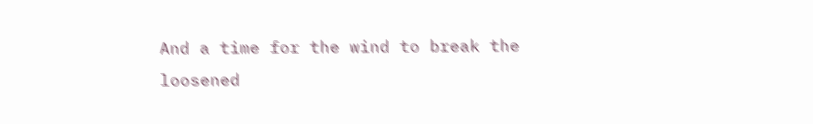And a time for the wind to break the loosened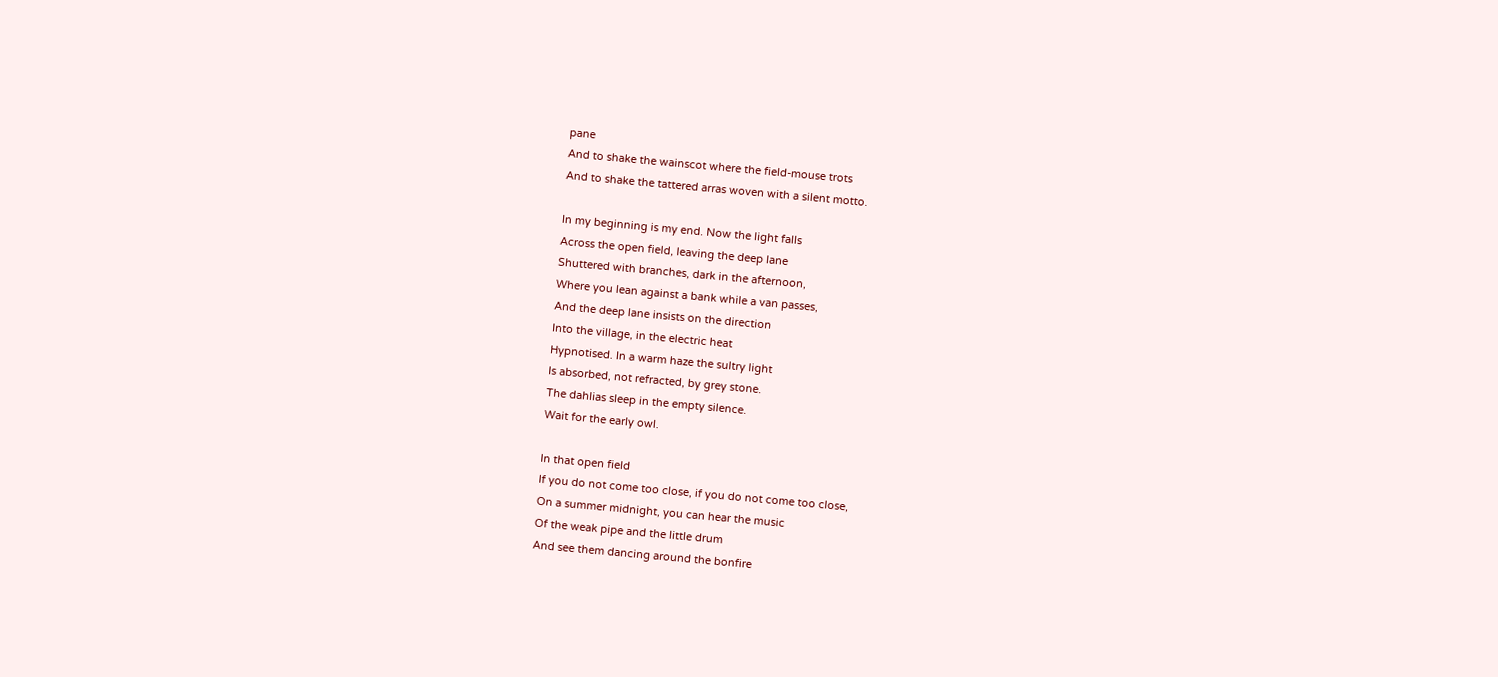pane
And to shake the wainscot where the field-mouse trots
And to shake the tattered arras woven with a silent motto.

In my beginning is my end. Now the light falls
Across the open field, leaving the deep lane
Shuttered with branches, dark in the afternoon,
Where you lean against a bank while a van passes,
And the deep lane insists on the direction
Into the village, in the electric heat
Hypnotised. In a warm haze the sultry light
Is absorbed, not refracted, by grey stone.
The dahlias sleep in the empty silence.
Wait for the early owl.

In that open field
If you do not come too close, if you do not come too close,
On a summer midnight, you can hear the music
Of the weak pipe and the little drum
And see them dancing around the bonfire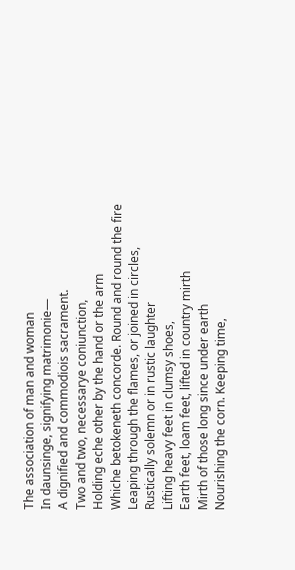The association of man and woman
In daunsinge, signifying matrimonie—
A dignified and commodiois sacrament.
Two and two, necessarye coniunction,
Holding eche other by the hand or the arm
Whiche betokeneth concorde. Round and round the fire
Leaping through the flames, or joined in circles,
Rustically solemn or in rustic laughter
Lifting heavy feet in clumsy shoes,
Earth feet, loam feet, lifted in country mirth
Mirth of those long since under earth
Nourishing the corn. Keeping time,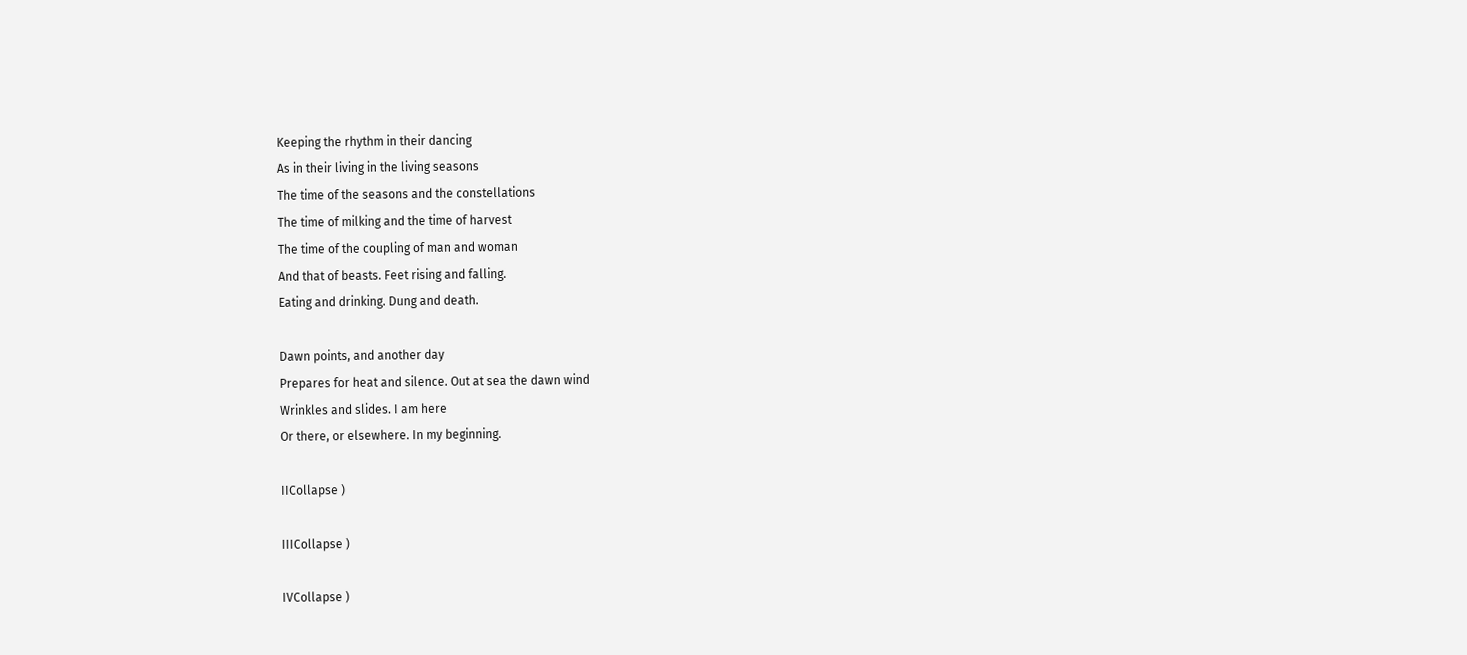Keeping the rhythm in their dancing
As in their living in the living seasons
The time of the seasons and the constellations
The time of milking and the time of harvest
The time of the coupling of man and woman
And that of beasts. Feet rising and falling.
Eating and drinking. Dung and death.

Dawn points, and another day
Prepares for heat and silence. Out at sea the dawn wind
Wrinkles and slides. I am here
Or there, or elsewhere. In my beginning.

IICollapse )

IIICollapse )

IVCollapse )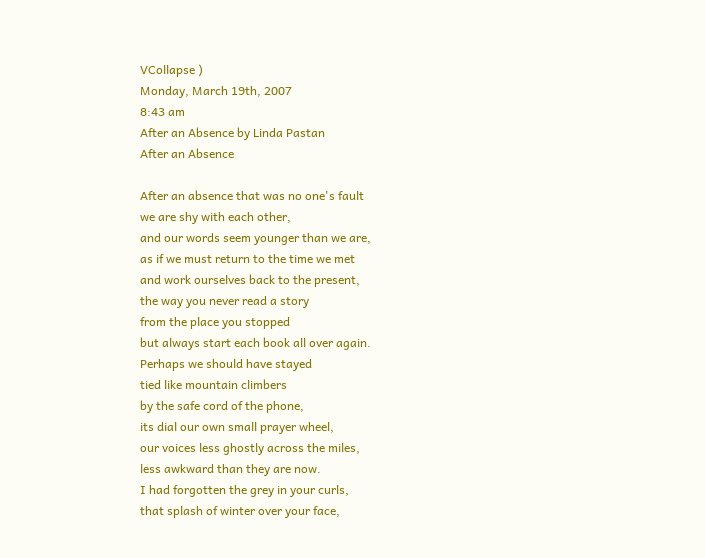VCollapse )
Monday, March 19th, 2007
8:43 am
After an Absence by Linda Pastan
After an Absence

After an absence that was no one's fault
we are shy with each other,
and our words seem younger than we are,
as if we must return to the time we met
and work ourselves back to the present,
the way you never read a story
from the place you stopped
but always start each book all over again.
Perhaps we should have stayed
tied like mountain climbers
by the safe cord of the phone,
its dial our own small prayer wheel,
our voices less ghostly across the miles,
less awkward than they are now.
I had forgotten the grey in your curls,
that splash of winter over your face,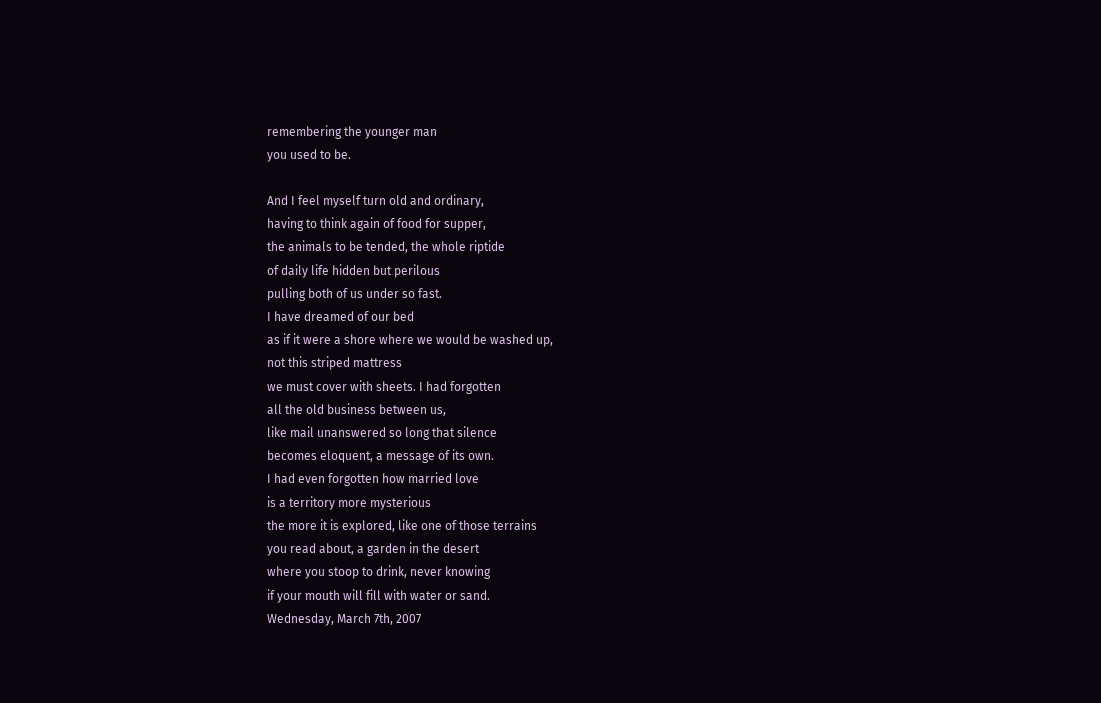remembering the younger man
you used to be.

And I feel myself turn old and ordinary,
having to think again of food for supper,
the animals to be tended, the whole riptide
of daily life hidden but perilous
pulling both of us under so fast.
I have dreamed of our bed
as if it were a shore where we would be washed up,
not this striped mattress
we must cover with sheets. I had forgotten
all the old business between us,
like mail unanswered so long that silence
becomes eloquent, a message of its own.
I had even forgotten how married love
is a territory more mysterious
the more it is explored, like one of those terrains
you read about, a garden in the desert
where you stoop to drink, never knowing
if your mouth will fill with water or sand.
Wednesday, March 7th, 2007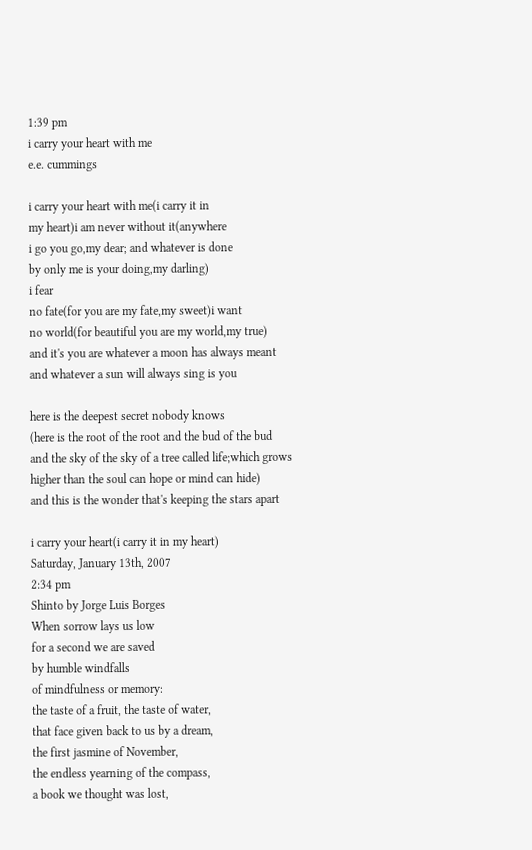1:39 pm
i carry your heart with me
e.e. cummings

i carry your heart with me(i carry it in
my heart)i am never without it(anywhere
i go you go,my dear; and whatever is done
by only me is your doing,my darling)
i fear
no fate(for you are my fate,my sweet)i want
no world(for beautiful you are my world,my true)
and it's you are whatever a moon has always meant
and whatever a sun will always sing is you

here is the deepest secret nobody knows
(here is the root of the root and the bud of the bud
and the sky of the sky of a tree called life;which grows
higher than the soul can hope or mind can hide)
and this is the wonder that's keeping the stars apart

i carry your heart(i carry it in my heart)
Saturday, January 13th, 2007
2:34 pm
Shinto by Jorge Luis Borges
When sorrow lays us low
for a second we are saved
by humble windfalls
of mindfulness or memory:
the taste of a fruit, the taste of water,
that face given back to us by a dream,
the first jasmine of November,
the endless yearning of the compass,
a book we thought was lost,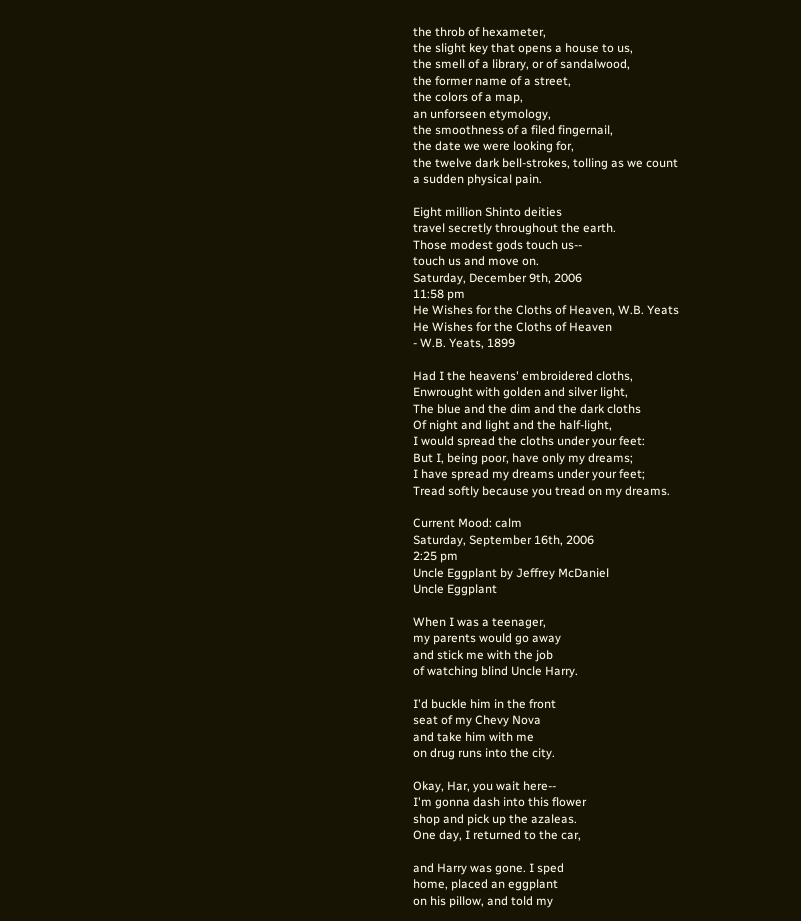the throb of hexameter,
the slight key that opens a house to us,
the smell of a library, or of sandalwood,
the former name of a street,
the colors of a map,
an unforseen etymology,
the smoothness of a filed fingernail,
the date we were looking for,
the twelve dark bell-strokes, tolling as we count
a sudden physical pain.

Eight million Shinto deities
travel secretly throughout the earth.
Those modest gods touch us--
touch us and move on.
Saturday, December 9th, 2006
11:58 pm
He Wishes for the Cloths of Heaven, W.B. Yeats
He Wishes for the Cloths of Heaven
- W.B. Yeats, 1899

Had I the heavens' embroidered cloths,
Enwrought with golden and silver light,
The blue and the dim and the dark cloths
Of night and light and the half-light,
I would spread the cloths under your feet:
But I, being poor, have only my dreams;
I have spread my dreams under your feet;
Tread softly because you tread on my dreams.

Current Mood: calm
Saturday, September 16th, 2006
2:25 pm
Uncle Eggplant by Jeffrey McDaniel
Uncle Eggplant

When I was a teenager,
my parents would go away
and stick me with the job
of watching blind Uncle Harry.

I'd buckle him in the front
seat of my Chevy Nova
and take him with me
on drug runs into the city.

Okay, Har, you wait here--
I'm gonna dash into this flower
shop and pick up the azaleas.
One day, I returned to the car,

and Harry was gone. I sped
home, placed an eggplant
on his pillow, and told my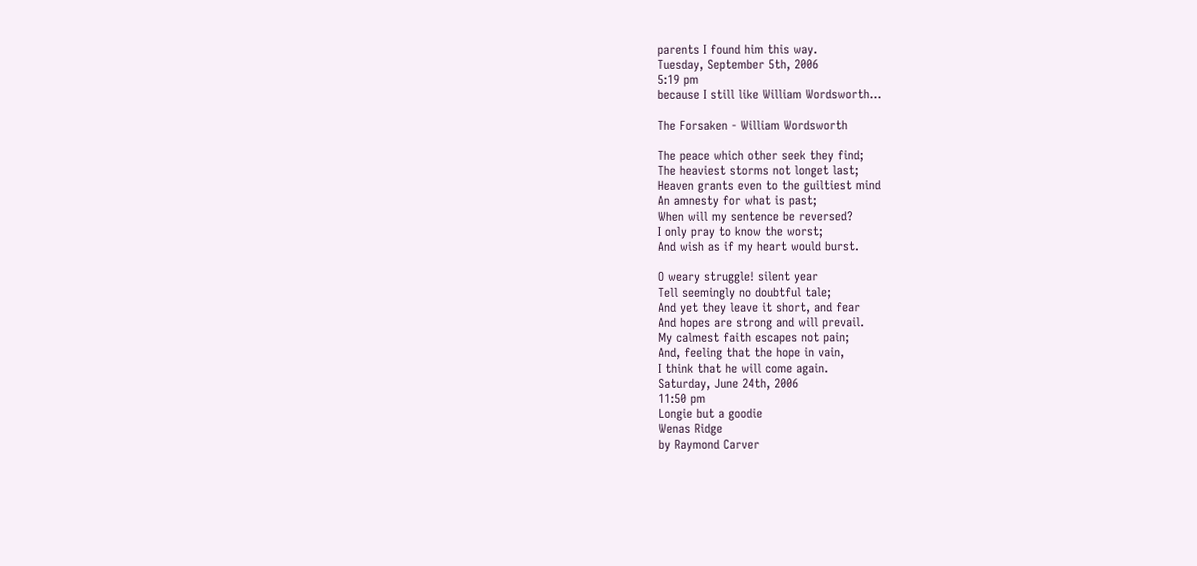parents I found him this way.
Tuesday, September 5th, 2006
5:19 pm
because I still like William Wordsworth...

The Forsaken - William Wordsworth

The peace which other seek they find;
The heaviest storms not longet last;
Heaven grants even to the guiltiest mind
An amnesty for what is past;
When will my sentence be reversed?
I only pray to know the worst;
And wish as if my heart would burst.

O weary struggle! silent year
Tell seemingly no doubtful tale;
And yet they leave it short, and fear
And hopes are strong and will prevail.
My calmest faith escapes not pain;
And, feeling that the hope in vain,
I think that he will come again.
Saturday, June 24th, 2006
11:50 pm
Longie but a goodie
Wenas Ridge
by Raymond Carver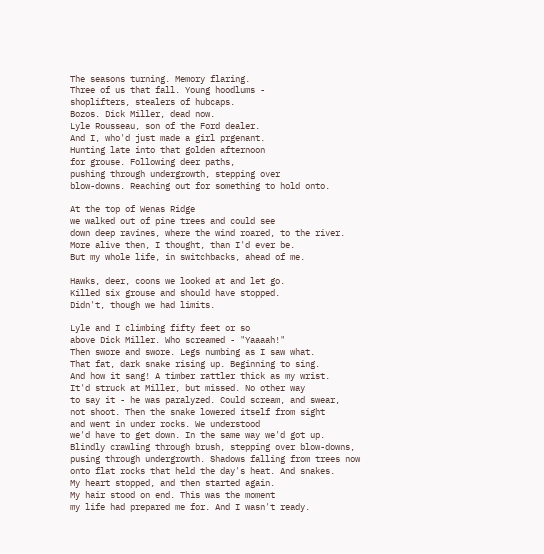The seasons turning. Memory flaring.
Three of us that fall. Young hoodlums -
shoplifters, stealers of hubcaps.
Bozos. Dick Miller, dead now.
Lyle Rousseau, son of the Ford dealer.
And I, who'd just made a girl prgenant.
Hunting late into that golden afternoon
for grouse. Following deer paths,
pushing through undergrowth, stepping over
blow-downs. Reaching out for something to hold onto.

At the top of Wenas Ridge
we walked out of pine trees and could see
down deep ravines, where the wind roared, to the river.
More alive then, I thought, than I'd ever be.
But my whole life, in switchbacks, ahead of me.

Hawks, deer, coons we looked at and let go.
Killed six grouse and should have stopped.
Didn't, though we had limits.

Lyle and I climbing fifty feet or so
above Dick Miller. Who screamed - "Yaaaah!"
Then swore and swore. Legs numbing as I saw what.
That fat, dark snake rising up. Beginning to sing.
And how it sang! A timber rattler thick as my wrist.
It'd struck at Miller, but missed. No other way
to say it - he was paralyzed. Could scream, and swear,
not shoot. Then the snake lowered itself from sight
and went in under rocks. We understood
we'd have to get down. In the same way we'd got up.
Blindly crawling through brush, stepping over blow-downs,
pusing through undergrowth. Shadows falling from trees now
onto flat rocks that held the day's heat. And snakes.
My heart stopped, and then started again.
My hair stood on end. This was the moment
my life had prepared me for. And I wasn't ready.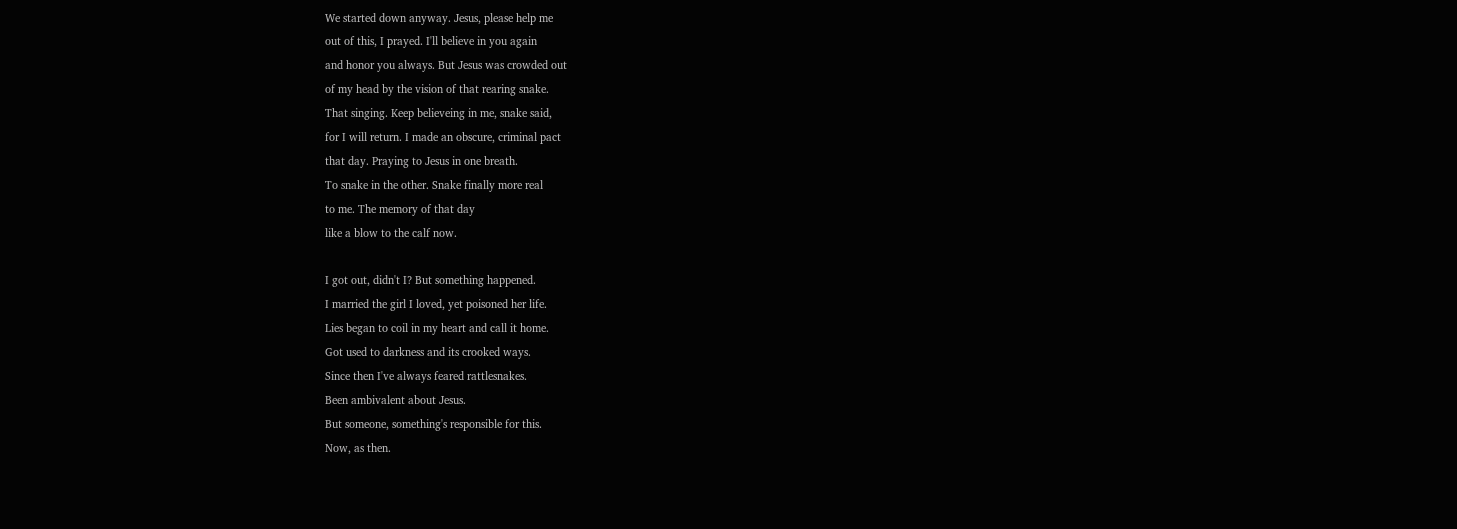We started down anyway. Jesus, please help me
out of this, I prayed. I'll believe in you again
and honor you always. But Jesus was crowded out
of my head by the vision of that rearing snake.
That singing. Keep believeing in me, snake said,
for I will return. I made an obscure, criminal pact
that day. Praying to Jesus in one breath.
To snake in the other. Snake finally more real
to me. The memory of that day
like a blow to the calf now.

I got out, didn't I? But something happened.
I married the girl I loved, yet poisoned her life.
Lies began to coil in my heart and call it home.
Got used to darkness and its crooked ways.
Since then I've always feared rattlesnakes.
Been ambivalent about Jesus.
But someone, something's responsible for this.
Now, as then.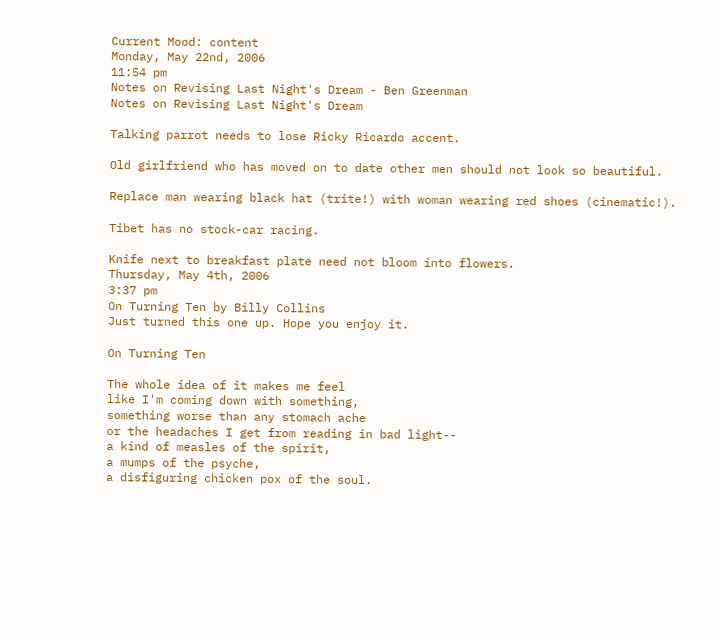Current Mood: content
Monday, May 22nd, 2006
11:54 pm
Notes on Revising Last Night's Dream - Ben Greenman
Notes on Revising Last Night's Dream

Talking parrot needs to lose Ricky Ricardo accent.

Old girlfriend who has moved on to date other men should not look so beautiful.

Replace man wearing black hat (trite!) with woman wearing red shoes (cinematic!).

Tibet has no stock-car racing.

Knife next to breakfast plate need not bloom into flowers.
Thursday, May 4th, 2006
3:37 pm
On Turning Ten by Billy Collins
Just turned this one up. Hope you enjoy it.

On Turning Ten

The whole idea of it makes me feel
like I'm coming down with something,
something worse than any stomach ache
or the headaches I get from reading in bad light--
a kind of measles of the spirit,
a mumps of the psyche,
a disfiguring chicken pox of the soul.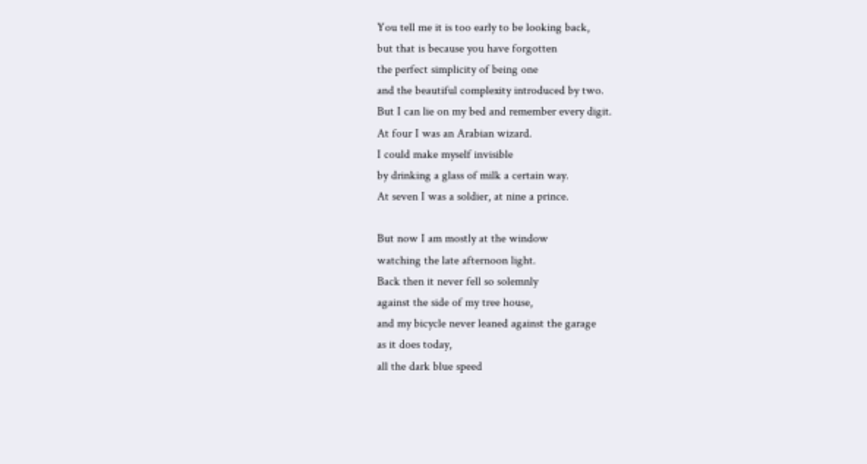You tell me it is too early to be looking back,
but that is because you have forgotten
the perfect simplicity of being one
and the beautiful complexity introduced by two.
But I can lie on my bed and remember every digit.
At four I was an Arabian wizard.
I could make myself invisible
by drinking a glass of milk a certain way.
At seven I was a soldier, at nine a prince.

But now I am mostly at the window
watching the late afternoon light.
Back then it never fell so solemnly
against the side of my tree house,
and my bicycle never leaned against the garage
as it does today,
all the dark blue speed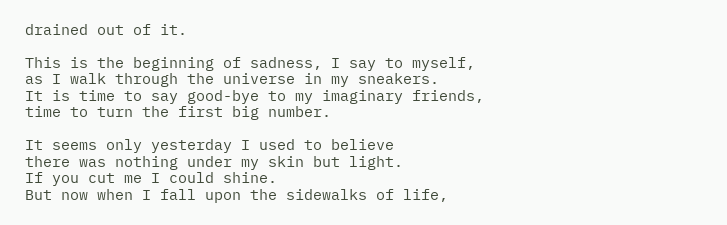drained out of it.

This is the beginning of sadness, I say to myself,
as I walk through the universe in my sneakers.
It is time to say good-bye to my imaginary friends,
time to turn the first big number.

It seems only yesterday I used to believe
there was nothing under my skin but light.
If you cut me I could shine.
But now when I fall upon the sidewalks of life,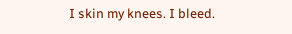I skin my knees. I bleed.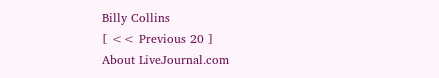Billy Collins
[ << Previous 20 ]
About LiveJournal.com